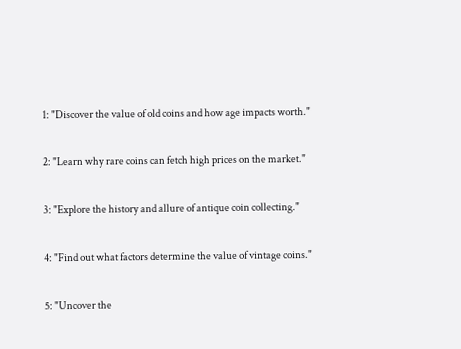1: "Discover the value of old coins and how age impacts worth."

2: "Learn why rare coins can fetch high prices on the market."

3: "Explore the history and allure of antique coin collecting."

4: "Find out what factors determine the value of vintage coins."

5: "Uncover the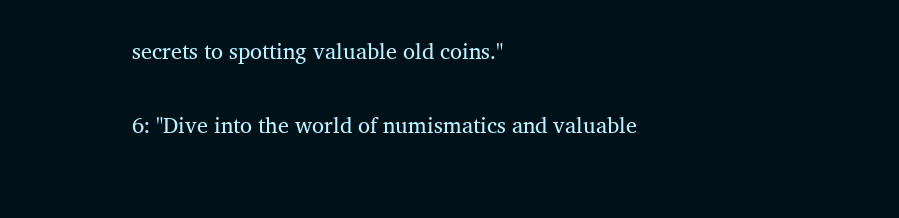secrets to spotting valuable old coins."

6: "Dive into the world of numismatics and valuable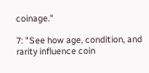coinage."

7: "See how age, condition, and rarity influence coin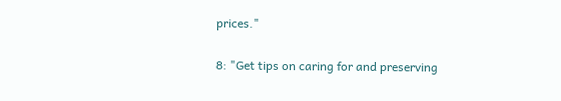prices."

8: "Get tips on caring for and preserving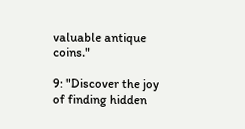valuable antique coins."

9: "Discover the joy of finding hidden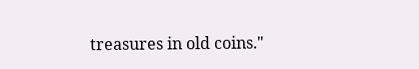treasures in old coins."